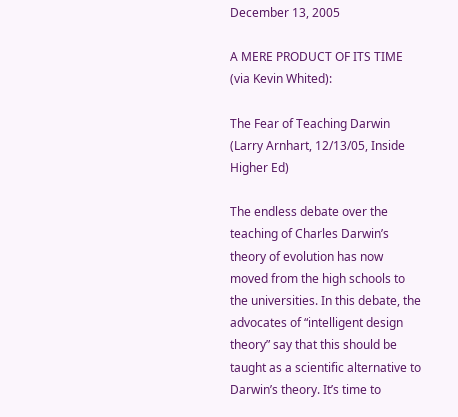December 13, 2005

A MERE PRODUCT OF ITS TIME (via Kevin Whited):

The Fear of Teaching Darwin (Larry Arnhart, 12/13/05, Inside Higher Ed)

The endless debate over the teaching of Charles Darwin’s theory of evolution has now moved from the high schools to the universities. In this debate, the advocates of “intelligent design theory” say that this should be taught as a scientific alternative to Darwin’s theory. It’s time to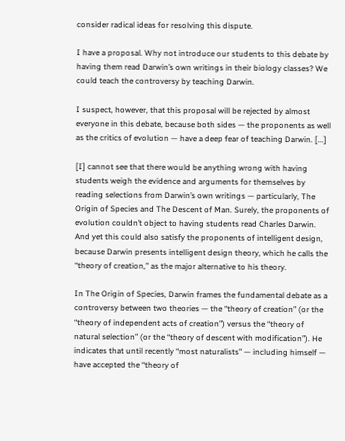consider radical ideas for resolving this dispute.

I have a proposal. Why not introduce our students to this debate by having them read Darwin’s own writings in their biology classes? We could teach the controversy by teaching Darwin.

I suspect, however, that this proposal will be rejected by almost everyone in this debate, because both sides — the proponents as well as the critics of evolution — have a deep fear of teaching Darwin. [...]

[I] cannot see that there would be anything wrong with having students weigh the evidence and arguments for themselves by reading selections from Darwin’s own writings — particularly, The Origin of Species and The Descent of Man. Surely, the proponents of evolution couldn’t object to having students read Charles Darwin. And yet this could also satisfy the proponents of intelligent design, because Darwin presents intelligent design theory, which he calls the “theory of creation,” as the major alternative to his theory.

In The Origin of Species, Darwin frames the fundamental debate as a controversy between two theories — the “theory of creation” (or the “theory of independent acts of creation”) versus the “theory of natural selection” (or the “theory of descent with modification”). He indicates that until recently “most naturalists” — including himself — have accepted the “theory of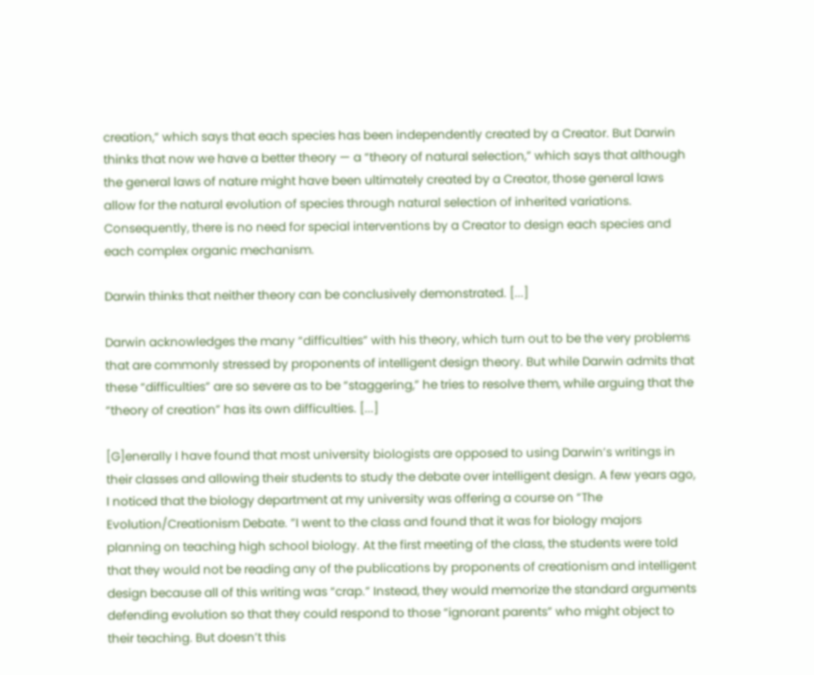creation,” which says that each species has been independently created by a Creator. But Darwin thinks that now we have a better theory — a “theory of natural selection,” which says that although the general laws of nature might have been ultimately created by a Creator, those general laws allow for the natural evolution of species through natural selection of inherited variations. Consequently, there is no need for special interventions by a Creator to design each species and each complex organic mechanism.

Darwin thinks that neither theory can be conclusively demonstrated. [...]

Darwin acknowledges the many “difficulties” with his theory, which turn out to be the very problems that are commonly stressed by proponents of intelligent design theory. But while Darwin admits that these “difficulties” are so severe as to be “staggering,” he tries to resolve them, while arguing that the “theory of creation” has its own difficulties. [...]

[G]enerally I have found that most university biologists are opposed to using Darwin’s writings in their classes and allowing their students to study the debate over intelligent design. A few years ago, I noticed that the biology department at my university was offering a course on “The Evolution/Creationism Debate. ”I went to the class and found that it was for biology majors planning on teaching high school biology. At the first meeting of the class, the students were told that they would not be reading any of the publications by proponents of creationism and intelligent design because all of this writing was “crap.” Instead, they would memorize the standard arguments defending evolution so that they could respond to those “ignorant parents” who might object to their teaching. But doesn’t this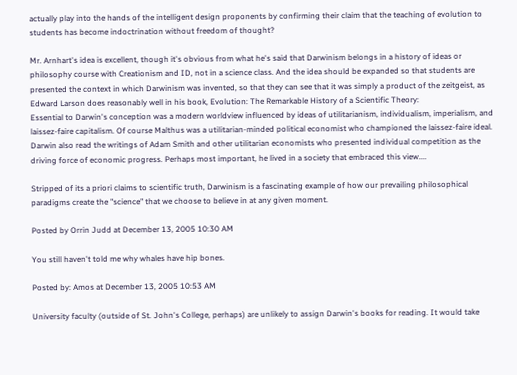actually play into the hands of the intelligent design proponents by confirming their claim that the teaching of evolution to students has become indoctrination without freedom of thought?

Mr. Arnhart's idea is excellent, though it's obvious from what he's said that Darwinism belongs in a history of ideas or philosophy course with Creationism and ID, not in a science class. And the idea should be expanded so that students are presented the context in which Darwinism was invented, so that they can see that it was simply a product of the zeitgeist, as Edward Larson does reasonably well in his book, Evolution: The Remarkable History of a Scientific Theory:
Essential to Darwin's conception was a modern worldview influenced by ideas of utilitarianism, individualism, imperialism, and laissez-faire capitalism. Of course Malthus was a utilitarian-minded political economist who championed the laissez-faire ideal. Darwin also read the writings of Adam Smith and other utilitarian economists who presented individual competition as the driving force of economic progress. Perhaps most important, he lived in a society that embraced this view....

Stripped of its a priori claims to scientific truth, Darwinism is a fascinating example of how our prevailing philosophical paradigms create the "science" that we choose to believe in at any given moment.

Posted by Orrin Judd at December 13, 2005 10:30 AM

You still haven't told me why whales have hip bones.

Posted by: Amos at December 13, 2005 10:53 AM

University faculty (outside of St. John's College, perhaps) are unlikely to assign Darwin's books for reading. It would take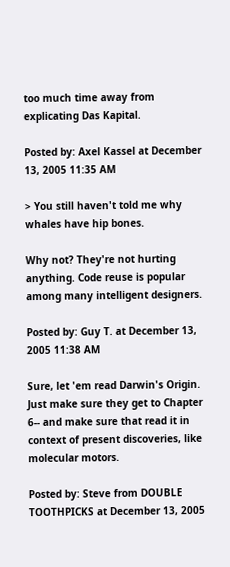too much time away from explicating Das Kapital.

Posted by: Axel Kassel at December 13, 2005 11:35 AM

> You still haven't told me why whales have hip bones.

Why not? They're not hurting anything. Code reuse is popular among many intelligent designers.

Posted by: Guy T. at December 13, 2005 11:38 AM

Sure, let 'em read Darwin's Origin. Just make sure they get to Chapter 6-- and make sure that read it in context of present discoveries, like molecular motors.

Posted by: Steve from DOUBLE TOOTHPICKS at December 13, 2005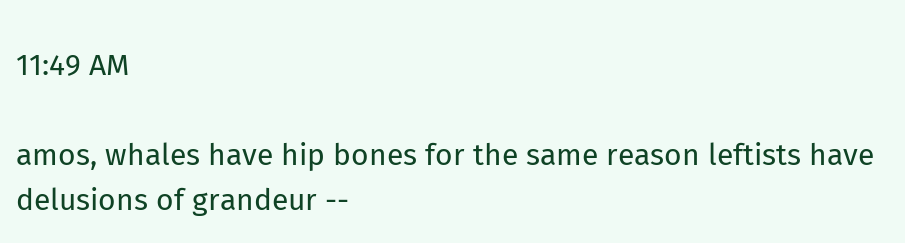11:49 AM

amos, whales have hip bones for the same reason leftists have delusions of grandeur --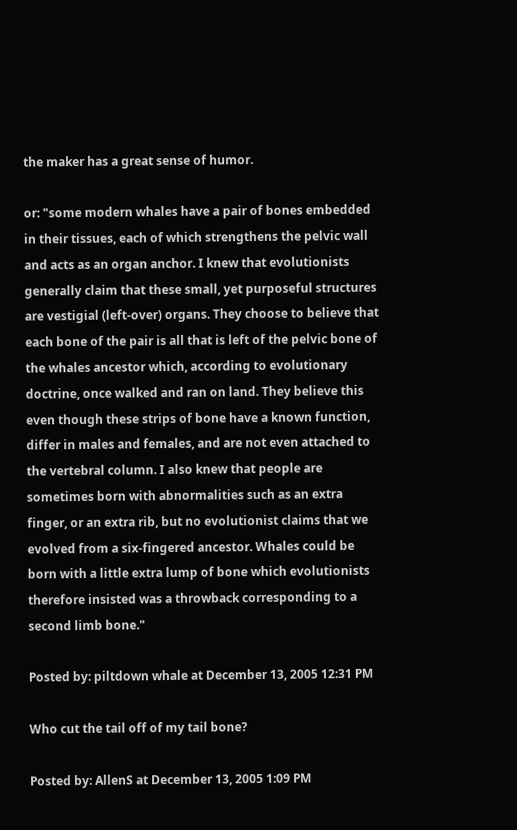the maker has a great sense of humor.

or: "some modern whales have a pair of bones embedded in their tissues, each of which strengthens the pelvic wall and acts as an organ anchor. I knew that evolutionists generally claim that these small, yet purposeful structures are vestigial (left-over) organs. They choose to believe that each bone of the pair is all that is left of the pelvic bone of the whales ancestor which, according to evolutionary doctrine, once walked and ran on land. They believe this even though these strips of bone have a known function, differ in males and females, and are not even attached to the vertebral column. I also knew that people are sometimes born with abnormalities such as an extra finger, or an extra rib, but no evolutionist claims that we evolved from a six-fingered ancestor. Whales could be born with a little extra lump of bone which evolutionists therefore insisted was a throwback corresponding to a second limb bone."

Posted by: piltdown whale at December 13, 2005 12:31 PM

Who cut the tail off of my tail bone?

Posted by: AllenS at December 13, 2005 1:09 PM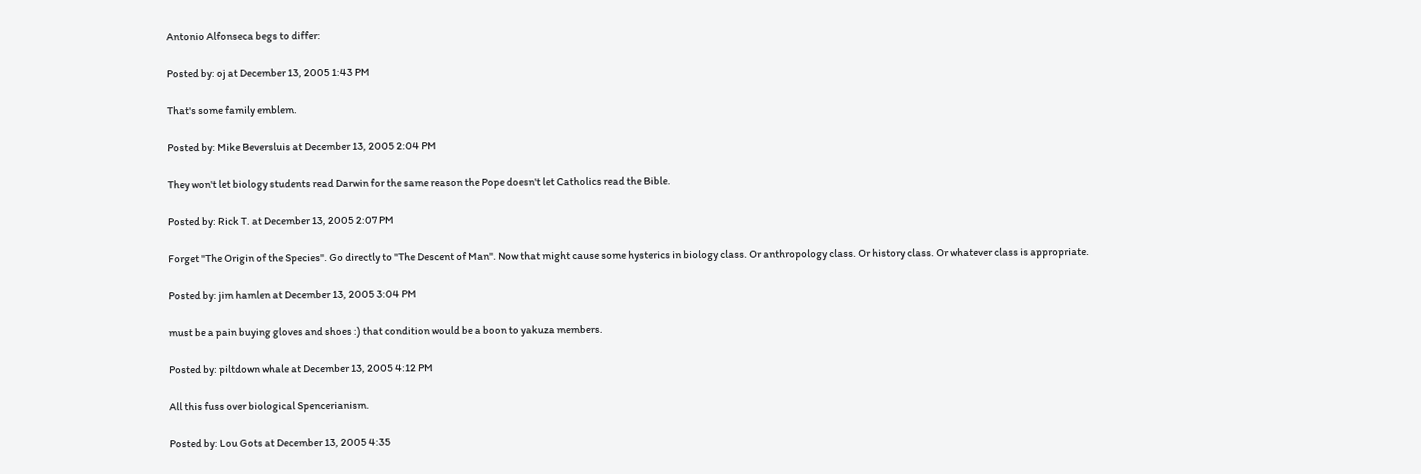Antonio Alfonseca begs to differ:

Posted by: oj at December 13, 2005 1:43 PM

That's some family emblem.

Posted by: Mike Beversluis at December 13, 2005 2:04 PM

They won't let biology students read Darwin for the same reason the Pope doesn't let Catholics read the Bible.

Posted by: Rick T. at December 13, 2005 2:07 PM

Forget "The Origin of the Species". Go directly to "The Descent of Man". Now that might cause some hysterics in biology class. Or anthropology class. Or history class. Or whatever class is appropriate.

Posted by: jim hamlen at December 13, 2005 3:04 PM

must be a pain buying gloves and shoes :) that condition would be a boon to yakuza members.

Posted by: piltdown whale at December 13, 2005 4:12 PM

All this fuss over biological Spencerianism.

Posted by: Lou Gots at December 13, 2005 4:35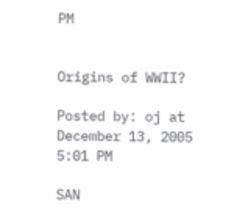PM


Origins of WWII?

Posted by: oj at December 13, 2005 5:01 PM

SAN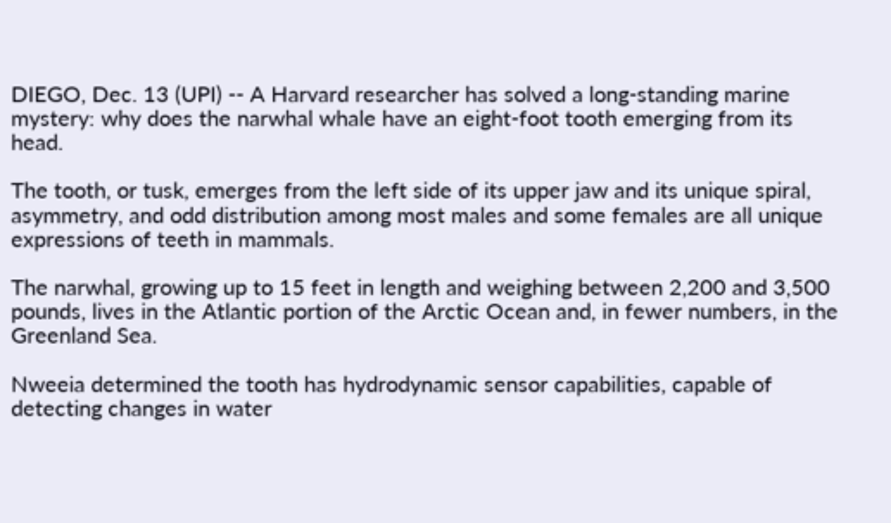DIEGO, Dec. 13 (UPI) -- A Harvard researcher has solved a long-standing marine mystery: why does the narwhal whale have an eight-foot tooth emerging from its head.

The tooth, or tusk, emerges from the left side of its upper jaw and its unique spiral, asymmetry, and odd distribution among most males and some females are all unique expressions of teeth in mammals.

The narwhal, growing up to 15 feet in length and weighing between 2,200 and 3,500 pounds, lives in the Atlantic portion of the Arctic Ocean and, in fewer numbers, in the Greenland Sea.

Nweeia determined the tooth has hydrodynamic sensor capabilities, capable of detecting changes in water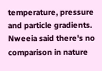temperature, pressure and particle gradients. Nweeia said there's no comparison in nature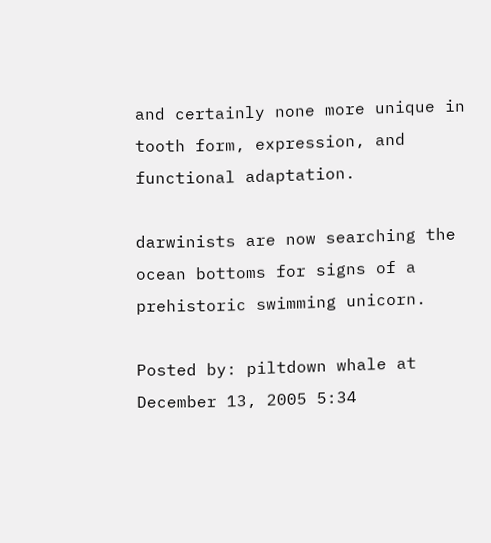and certainly none more unique in tooth form, expression, and functional adaptation.

darwinists are now searching the ocean bottoms for signs of a prehistoric swimming unicorn.

Posted by: piltdown whale at December 13, 2005 5:34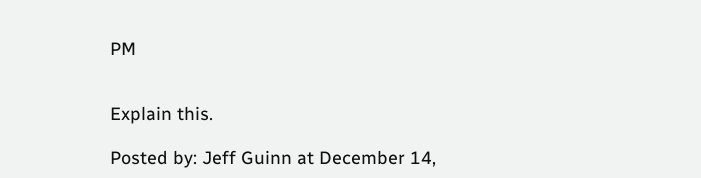PM


Explain this.

Posted by: Jeff Guinn at December 14,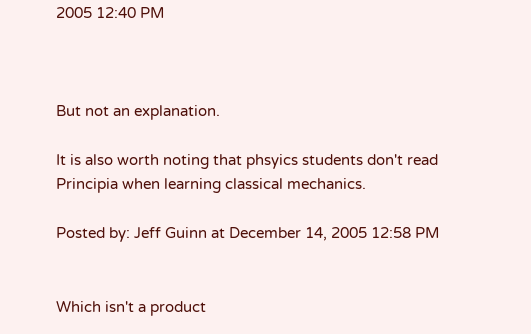2005 12:40 PM



But not an explanation.

It is also worth noting that phsyics students don't read Principia when learning classical mechanics.

Posted by: Jeff Guinn at December 14, 2005 12:58 PM


Which isn't a product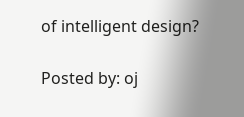of intelligent design?

Posted by: oj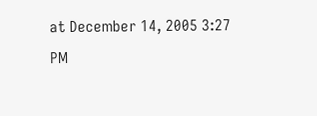at December 14, 2005 3:27 PM